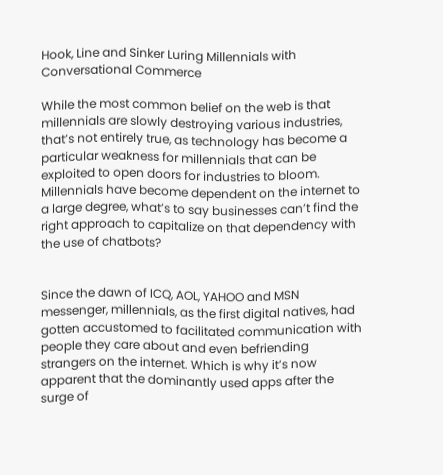Hook, Line and Sinker Luring Millennials with Conversational Commerce

While the most common belief on the web is that millennials are slowly destroying various industries, that’s not entirely true, as technology has become a particular weakness for millennials that can be exploited to open doors for industries to bloom. Millennials have become dependent on the internet to a large degree, what’s to say businesses can’t find the right approach to capitalize on that dependency with the use of chatbots?


Since the dawn of ICQ, AOL, YAHOO and MSN messenger, millennials, as the first digital natives, had gotten accustomed to facilitated communication with people they care about and even befriending strangers on the internet. Which is why it’s now apparent that the dominantly used apps after the surge of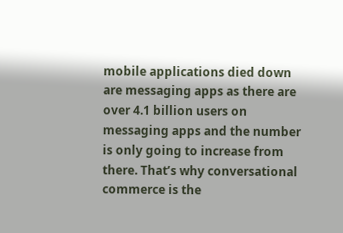mobile applications died down are messaging apps as there are over 4.1 billion users on messaging apps and the number is only going to increase from there. That’s why conversational commerce is the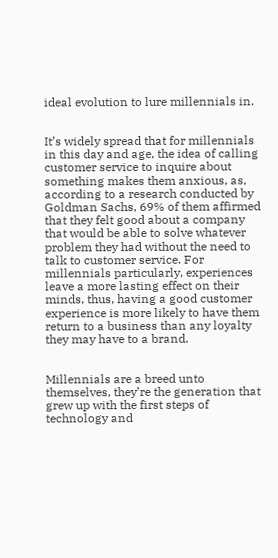ideal evolution to lure millennials in.


It’s widely spread that for millennials in this day and age, the idea of calling customer service to inquire about something makes them anxious, as, according to a research conducted by Goldman Sachs, 69% of them affirmed that they felt good about a company that would be able to solve whatever problem they had without the need to talk to customer service. For millennials particularly, experiences leave a more lasting effect on their minds, thus, having a good customer experience is more likely to have them return to a business than any loyalty they may have to a brand.


Millennials are a breed unto themselves, they’re the generation that grew up with the first steps of technology and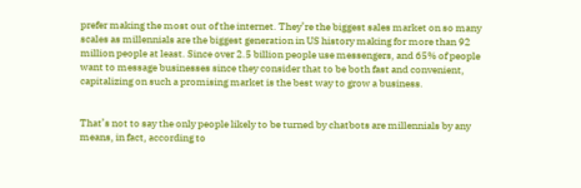prefer making the most out of the internet. They’re the biggest sales market on so many scales as millennials are the biggest generation in US history making for more than 92 million people at least. Since over 2.5 billion people use messengers, and 65% of people want to message businesses since they consider that to be both fast and convenient, capitalizing on such a promising market is the best way to grow a business.


That’s not to say the only people likely to be turned by chatbots are millennials by any means, in fact, according to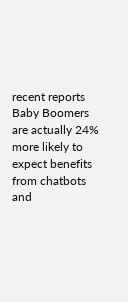recent reports Baby Boomers are actually 24% more likely to expect benefits from chatbots and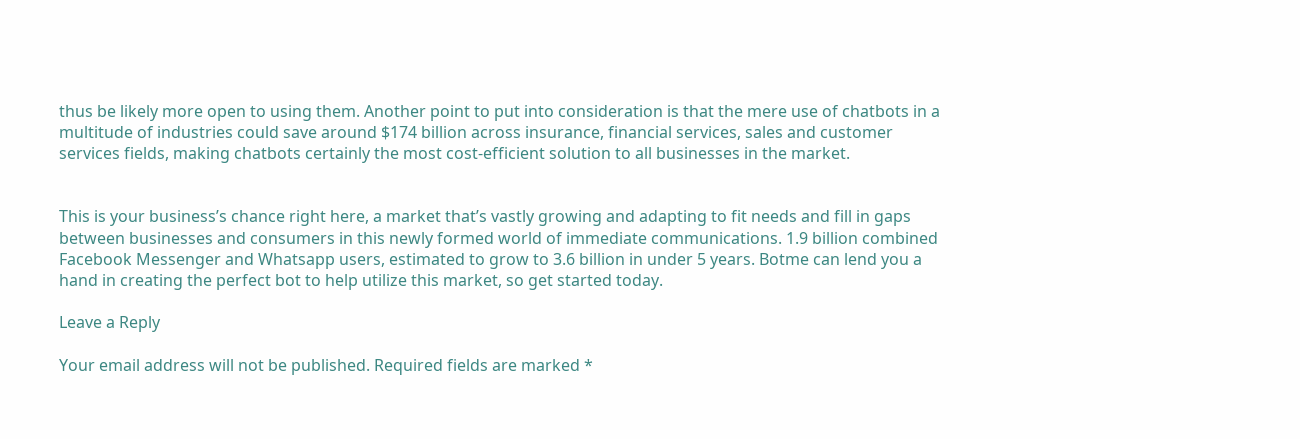thus be likely more open to using them. Another point to put into consideration is that the mere use of chatbots in a multitude of industries could save around $174 billion across insurance, financial services, sales and customer services fields, making chatbots certainly the most cost-efficient solution to all businesses in the market.


This is your business’s chance right here, a market that’s vastly growing and adapting to fit needs and fill in gaps between businesses and consumers in this newly formed world of immediate communications. 1.9 billion combined Facebook Messenger and Whatsapp users, estimated to grow to 3.6 billion in under 5 years. Botme can lend you a hand in creating the perfect bot to help utilize this market, so get started today.

Leave a Reply

Your email address will not be published. Required fields are marked *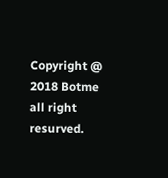Copyright @ 2018 Botme all right resurved.